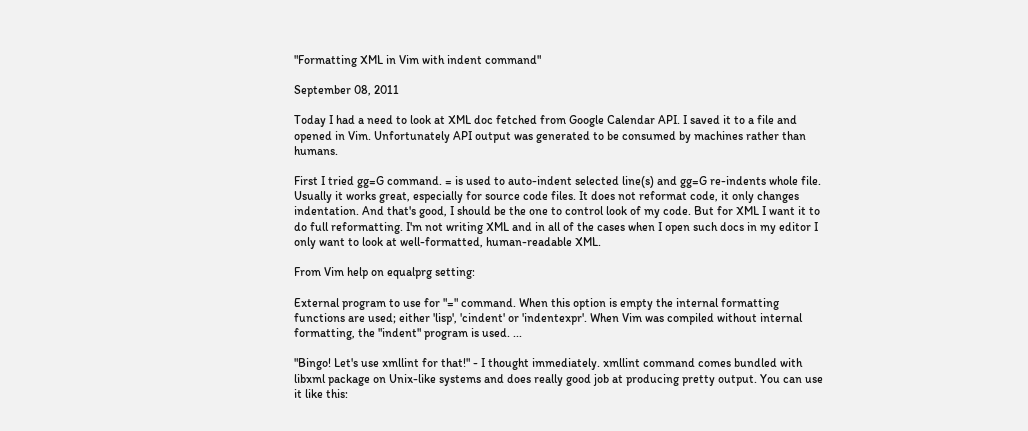"Formatting XML in Vim with indent command"

September 08, 2011

Today I had a need to look at XML doc fetched from Google Calendar API. I saved it to a file and opened in Vim. Unfortunately API output was generated to be consumed by machines rather than humans.

First I tried gg=G command. = is used to auto-indent selected line(s) and gg=G re-indents whole file. Usually it works great, especially for source code files. It does not reformat code, it only changes indentation. And that's good, I should be the one to control look of my code. But for XML I want it to do full reformatting. I'm not writing XML and in all of the cases when I open such docs in my editor I only want to look at well-formatted, human-readable XML.

From Vim help on equalprg setting:

External program to use for "=" command. When this option is empty the internal formatting functions are used; either 'lisp', 'cindent' or 'indentexpr'. When Vim was compiled without internal formatting, the "indent" program is used. ...

"Bingo! Let's use xmllint for that!" - I thought immediately. xmllint command comes bundled with libxml package on Unix-like systems and does really good job at producing pretty output. You can use it like this: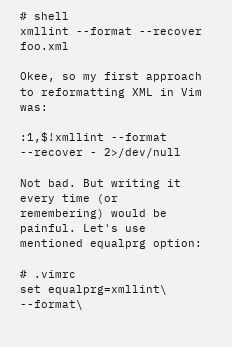# shell
xmllint --format --recover foo.xml

Okee, so my first approach to reformatting XML in Vim was:

:1,$!xmllint --format --recover - 2>/dev/null

Not bad. But writing it every time (or remembering) would be painful. Let's use mentioned equalprg option:

# .vimrc
set equalprg=xmllint\ --format\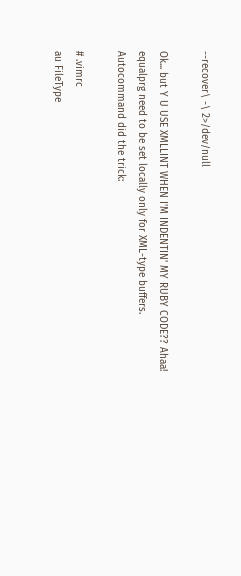--recover\ -\ 2>/dev/null

Ok... but Y U USE XMLLINT WHEN I'M INDENTIN' MY RUBY CODE?? Ahaa! equalprg need to be set locally only for XML-type buffers. Autocommand did the trick:

# .vimrc
au FileType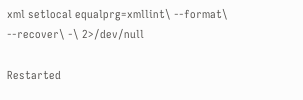xml setlocal equalprg=xmllint\ --format\ --recover\ -\ 2>/dev/null

Restarted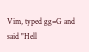Vim, typed gg=G and said "Hell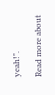yeah!".

Read more about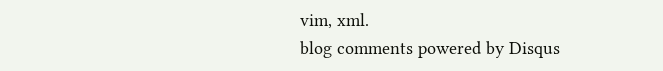vim, xml.
blog comments powered by Disqus